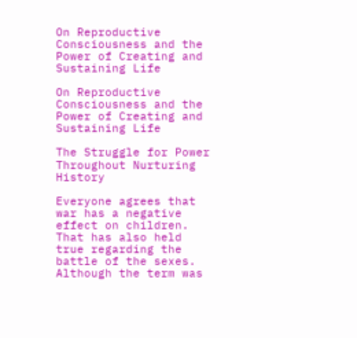On Reproductive Consciousness and the Power of Creating and Sustaining Life

On Reproductive Consciousness and the Power of Creating and Sustaining Life

The Struggle for Power Throughout Nurturing History

Everyone agrees that war has a negative effect on children. That has also held true regarding the battle of the sexes. Although the term was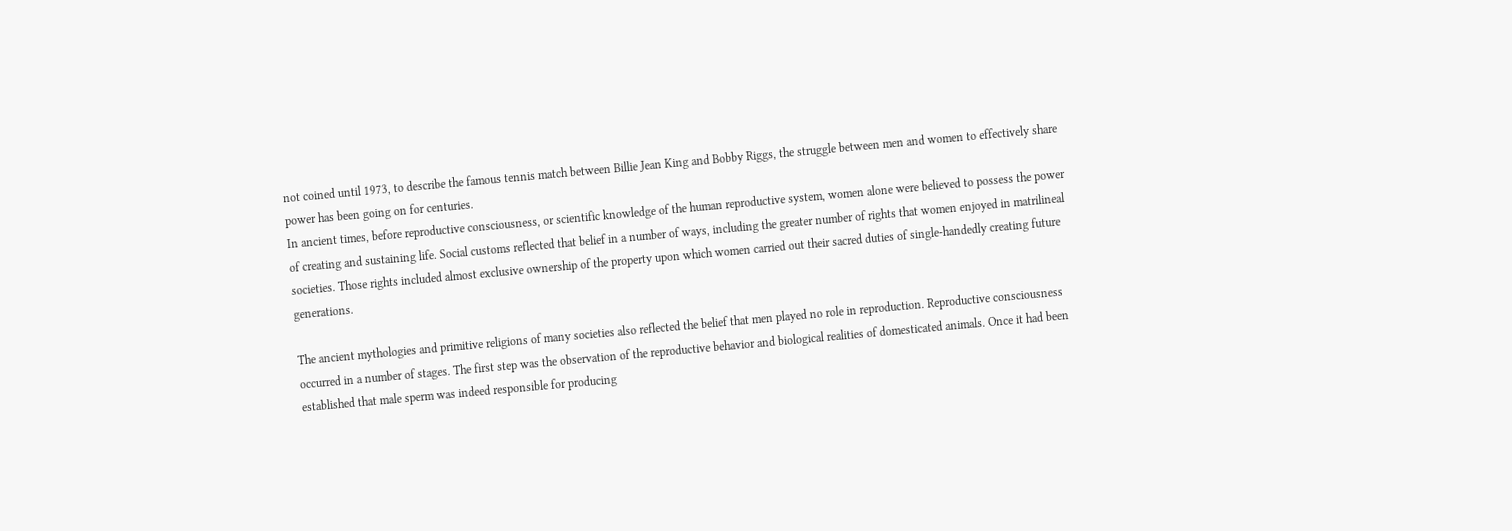not coined until 1973, to describe the famous tennis match between Billie Jean King and Bobby Riggs, the struggle between men and women to effectively share power has been going on for centuries.
In ancient times, before reproductive consciousness, or scientific knowledge of the human reproductive system, women alone were believed to possess the power of creating and sustaining life. Social customs reflected that belief in a number of ways, including the greater number of rights that women enjoyed in matrilineal societies. Those rights included almost exclusive ownership of the property upon which women carried out their sacred duties of single-handedly creating future generations.

The ancient mythologies and primitive religions of many societies also reflected the belief that men played no role in reproduction. Reproductive consciousness occurred in a number of stages. The first step was the observation of the reproductive behavior and biological realities of domesticated animals. Once it had been established that male sperm was indeed responsible for producing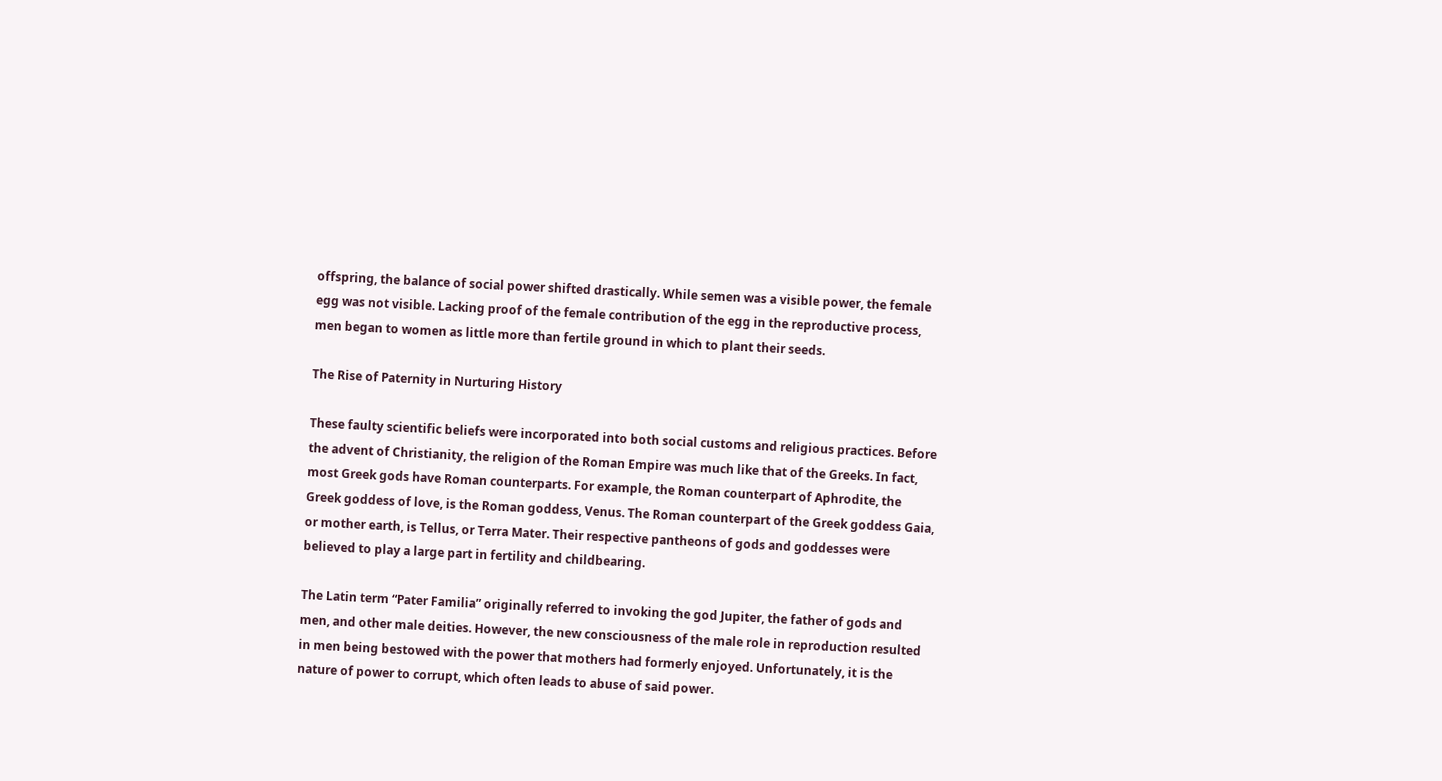offspring, the balance of social power shifted drastically. While semen was a visible power, the female egg was not visible. Lacking proof of the female contribution of the egg in the reproductive process, men began to women as little more than fertile ground in which to plant their seeds.

The Rise of Paternity in Nurturing History

These faulty scientific beliefs were incorporated into both social customs and religious practices. Before the advent of Christianity, the religion of the Roman Empire was much like that of the Greeks. In fact, most Greek gods have Roman counterparts. For example, the Roman counterpart of Aphrodite, the Greek goddess of love, is the Roman goddess, Venus. The Roman counterpart of the Greek goddess Gaia, or mother earth, is Tellus, or Terra Mater. Their respective pantheons of gods and goddesses were believed to play a large part in fertility and childbearing.

The Latin term “Pater Familia” originally referred to invoking the god Jupiter, the father of gods and men, and other male deities. However, the new consciousness of the male role in reproduction resulted in men being bestowed with the power that mothers had formerly enjoyed. Unfortunately, it is the nature of power to corrupt, which often leads to abuse of said power.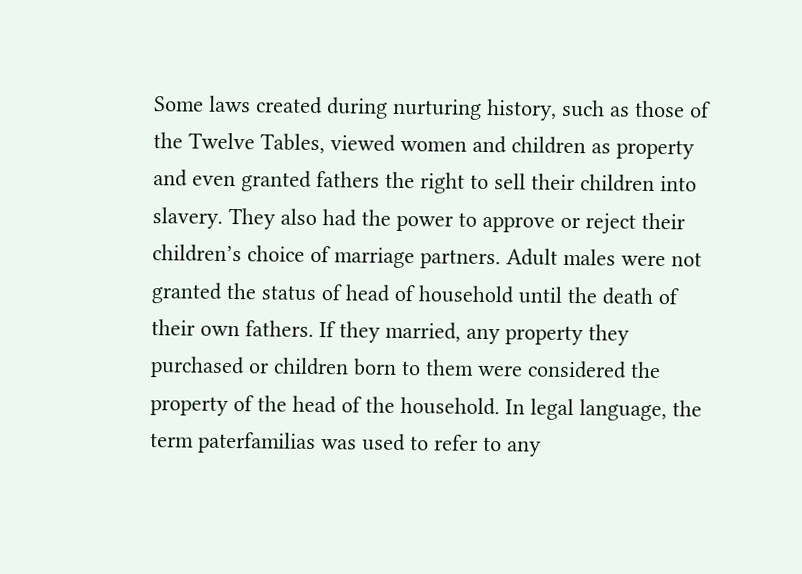Some laws created during nurturing history, such as those of the Twelve Tables, viewed women and children as property and even granted fathers the right to sell their children into slavery. They also had the power to approve or reject their children’s choice of marriage partners. Adult males were not granted the status of head of household until the death of their own fathers. If they married, any property they purchased or children born to them were considered the property of the head of the household. In legal language, the term paterfamilias was used to refer to any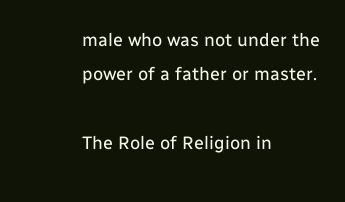male who was not under the power of a father or master.

The Role of Religion in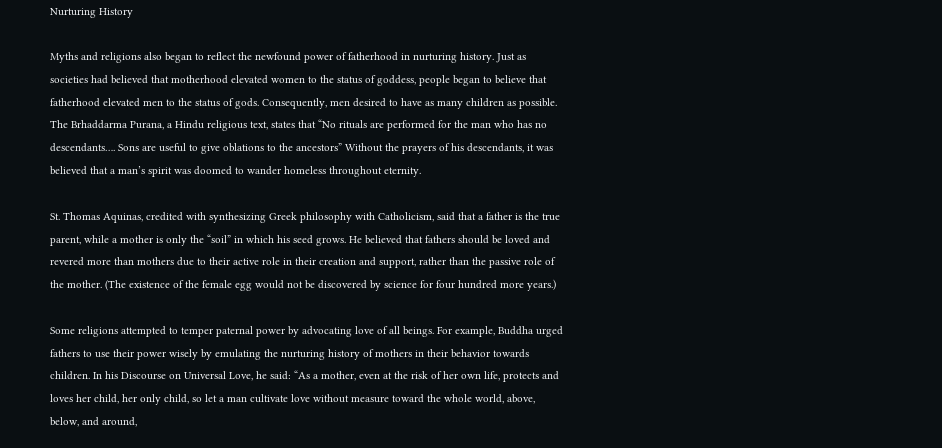Nurturing History

Myths and religions also began to reflect the newfound power of fatherhood in nurturing history. Just as societies had believed that motherhood elevated women to the status of goddess, people began to believe that fatherhood elevated men to the status of gods. Consequently, men desired to have as many children as possible. The Brhaddarma Purana, a Hindu religious text, states that “No rituals are performed for the man who has no descendants…. Sons are useful to give oblations to the ancestors” Without the prayers of his descendants, it was believed that a man’s spirit was doomed to wander homeless throughout eternity.

St. Thomas Aquinas, credited with synthesizing Greek philosophy with Catholicism, said that a father is the true parent, while a mother is only the “soil” in which his seed grows. He believed that fathers should be loved and revered more than mothers due to their active role in their creation and support, rather than the passive role of the mother. (The existence of the female egg would not be discovered by science for four hundred more years.)

Some religions attempted to temper paternal power by advocating love of all beings. For example, Buddha urged fathers to use their power wisely by emulating the nurturing history of mothers in their behavior towards children. In his Discourse on Universal Love, he said: “As a mother, even at the risk of her own life, protects and loves her child, her only child, so let a man cultivate love without measure toward the whole world, above, below, and around,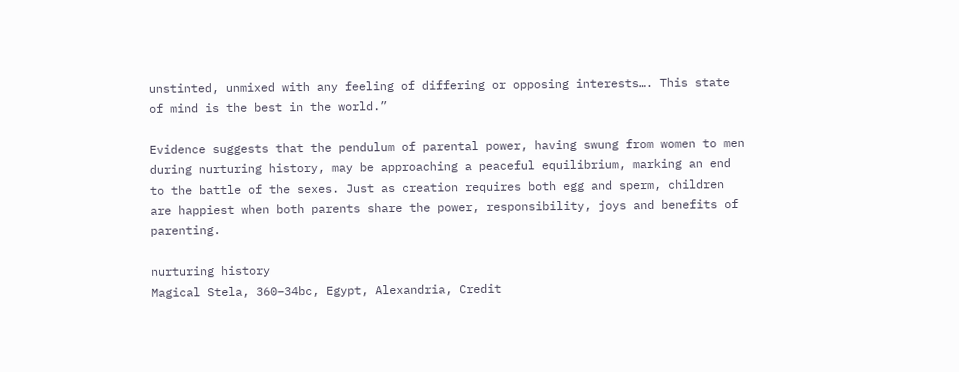unstinted, unmixed with any feeling of differing or opposing interests…. This state of mind is the best in the world.”

Evidence suggests that the pendulum of parental power, having swung from women to men during nurturing history, may be approaching a peaceful equilibrium, marking an end to the battle of the sexes. Just as creation requires both egg and sperm, children are happiest when both parents share the power, responsibility, joys and benefits of parenting.

nurturing history
Magical Stela, 360–34bc, Egypt, Alexandria, Credit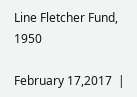Line Fletcher Fund, 1950

February 17,2017  |